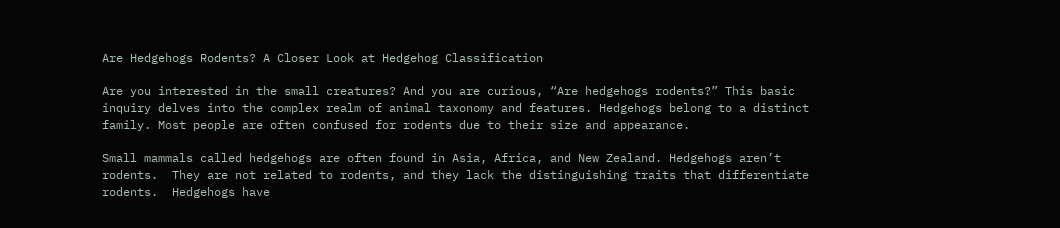Are Hedgehogs Rodents? A Closer Look at Hedgehog Classification

Are you interested in the small creatures? And you are curious, “Are hedgehogs rodents?” This basic inquiry delves into the complex realm of animal taxonomy and features. Hedgehogs belong to a distinct family. Most people are often confused for rodents due to their size and appearance.

Small mammals called hedgehogs are often found in Asia, Africa, and New Zealand. Hedgehogs aren’t rodents.  They are not related to rodents, and they lack the distinguishing traits that differentiate rodents.  Hedgehogs have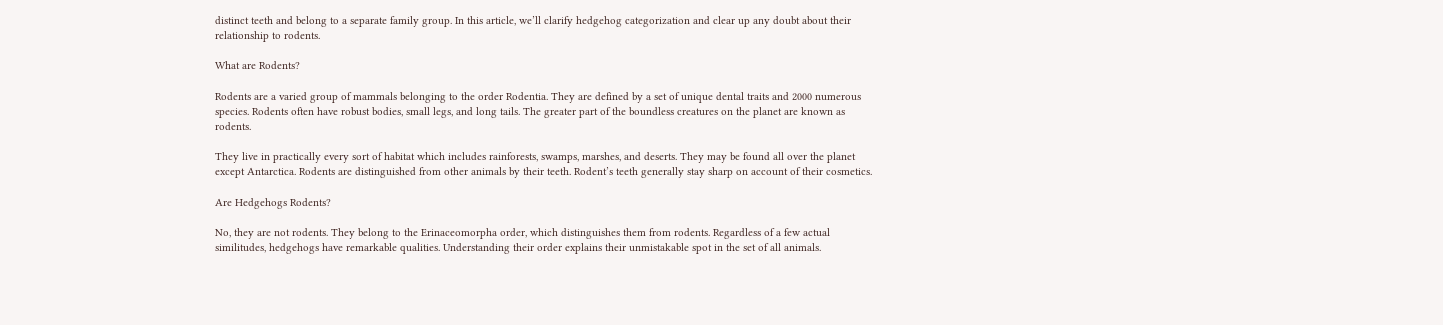distinct teeth and belong to a separate family group. In this article, we’ll clarify hedgehog categorization and clear up any doubt about their relationship to rodents.

What are Rodents?

Rodents are a varied group of mammals belonging to the order Rodentia. They are defined by a set of unique dental traits and 2000 numerous species. Rodents often have robust bodies, small legs, and long tails. The greater part of the boundless creatures on the planet are known as rodents.

They live in practically every sort of habitat which includes rainforests, swamps, marshes, and deserts. They may be found all over the planet except Antarctica. Rodents are distinguished from other animals by their teeth. Rodent’s teeth generally stay sharp on account of their cosmetics.

Are Hedgehogs Rodents?

No, they are not rodents. They belong to the Erinaceomorpha order, which distinguishes them from rodents. Regardless of a few actual similitudes, hedgehogs have remarkable qualities. Understanding their order explains their unmistakable spot in the set of all animals.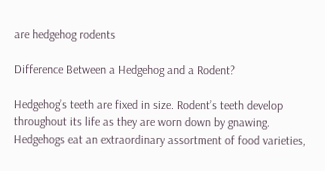are hedgehog rodents

Difference Between a Hedgehog and a Rodent?

Hedgehog’s teeth are fixed in size. Rodent’s teeth develop throughout its life as they are worn down by gnawing. Hedgehogs eat an extraordinary assortment of food varieties,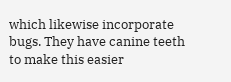which likewise incorporate bugs. They have canine teeth to make this easier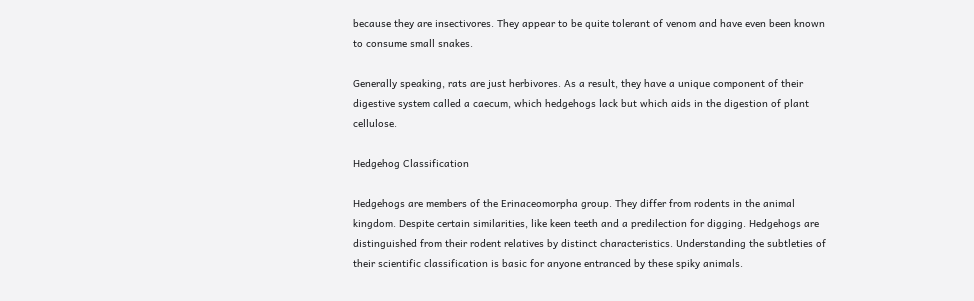because they are insectivores. They appear to be quite tolerant of venom and have even been known to consume small snakes.

Generally speaking, rats are just herbivores. As a result, they have a unique component of their digestive system called a caecum, which hedgehogs lack but which aids in the digestion of plant cellulose.

Hedgehog Classification

Hedgehogs are members of the Erinaceomorpha group. They differ from rodents in the animal kingdom. Despite certain similarities, like keen teeth and a predilection for digging. Hedgehogs are distinguished from their rodent relatives by distinct characteristics. Understanding the subtleties of their scientific classification is basic for anyone entranced by these spiky animals.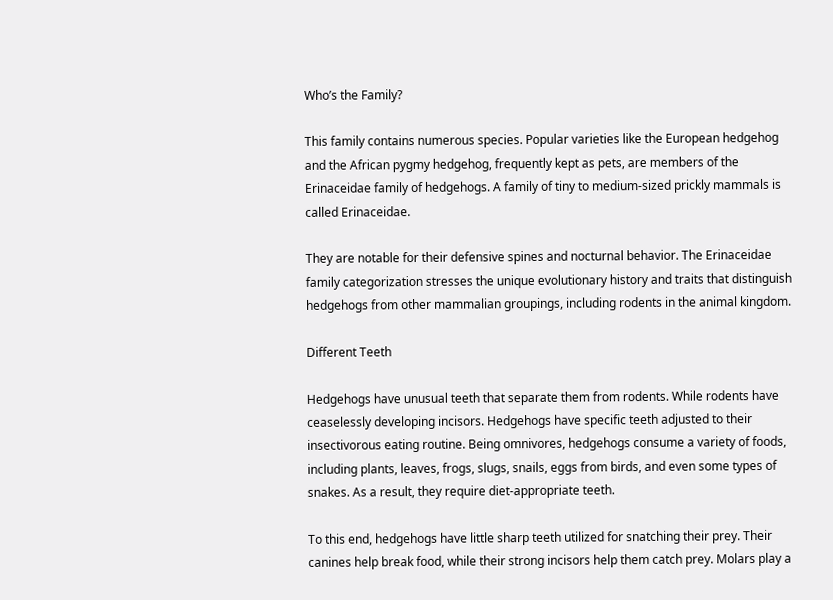Who’s the Family?

This family contains numerous species. Popular varieties like the European hedgehog and the African pygmy hedgehog, frequently kept as pets, are members of the Erinaceidae family of hedgehogs. A family of tiny to medium-sized prickly mammals is called Erinaceidae.

They are notable for their defensive spines and nocturnal behavior. The Erinaceidae family categorization stresses the unique evolutionary history and traits that distinguish hedgehogs from other mammalian groupings, including rodents in the animal kingdom.

Different Teeth

Hedgehogs have unusual teeth that separate them from rodents. While rodents have ceaselessly developing incisors. Hedgehogs have specific teeth adjusted to their insectivorous eating routine. Being omnivores, hedgehogs consume a variety of foods, including plants, leaves, frogs, slugs, snails, eggs from birds, and even some types of snakes. As a result, they require diet-appropriate teeth.

To this end, hedgehogs have little sharp teeth utilized for snatching their prey. Their canines help break food, while their strong incisors help them catch prey. Molars play a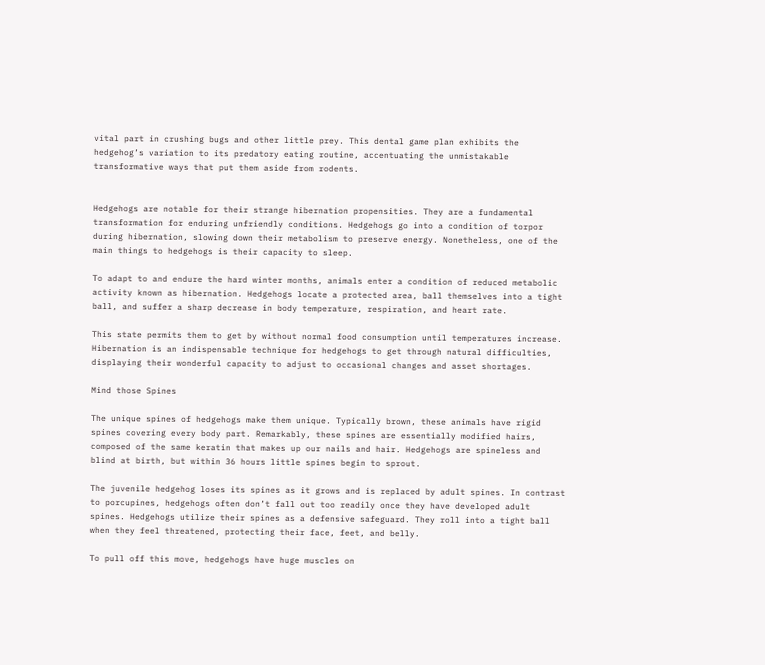vital part in crushing bugs and other little prey. This dental game plan exhibits the hedgehog’s variation to its predatory eating routine, accentuating the unmistakable transformative ways that put them aside from rodents.


Hedgehogs are notable for their strange hibernation propensities. They are a fundamental transformation for enduring unfriendly conditions. Hedgehogs go into a condition of torpor during hibernation, slowing down their metabolism to preserve energy. Nonetheless, one of the main things to hedgehogs is their capacity to sleep.

To adapt to and endure the hard winter months, animals enter a condition of reduced metabolic activity known as hibernation. Hedgehogs locate a protected area, ball themselves into a tight ball, and suffer a sharp decrease in body temperature, respiration, and heart rate.

This state permits them to get by without normal food consumption until temperatures increase. Hibernation is an indispensable technique for hedgehogs to get through natural difficulties, displaying their wonderful capacity to adjust to occasional changes and asset shortages.

Mind those Spines

The unique spines of hedgehogs make them unique. Typically brown, these animals have rigid spines covering every body part. Remarkably, these spines are essentially modified hairs, composed of the same keratin that makes up our nails and hair. Hedgehogs are spineless and blind at birth, but within 36 hours little spines begin to sprout.

The juvenile hedgehog loses its spines as it grows and is replaced by adult spines. In contrast to porcupines, hedgehogs often don’t fall out too readily once they have developed adult spines. Hedgehogs utilize their spines as a defensive safeguard. They roll into a tight ball when they feel threatened, protecting their face, feet, and belly.

To pull off this move, hedgehogs have huge muscles on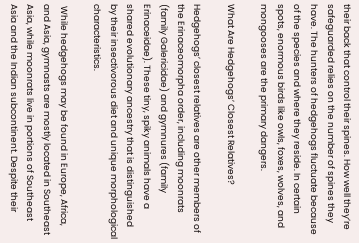their back that control their spines. How well they’re safeguarded relies on the number of spines they have. The hunters of hedgehogs fluctuate because of the species and where they reside. In certain spots, enormous birds like owls, foxes, wolves, and mongooses are the primary dangers.

What Are Hedgehogs’ Closest Relatives?

Hedgehogs’ closest relatives are other members of the Erinaceomorpha order, including moonrats (family Galericidae) and gymnures (family Erinaceidae). These tiny, spiky animals have a shared evolutionary ancestry that is distinguished by their insectivorous diet and unique morphological characteristics.

 While hedgehogs may be found in Europe, Africa, and Asia, gymnasts are mostly located in Southeast Asia, while moonrats live in portions of Southeast Asia and the Indian subcontinent. Despite their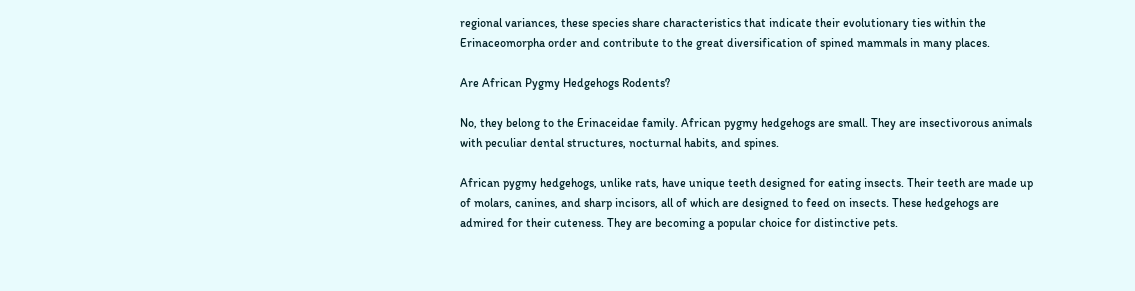regional variances, these species share characteristics that indicate their evolutionary ties within the Erinaceomorpha order and contribute to the great diversification of spined mammals in many places.

Are African Pygmy Hedgehogs Rodents?

No, they belong to the Erinaceidae family. African pygmy hedgehogs are small. They are insectivorous animals with peculiar dental structures, nocturnal habits, and spines.

African pygmy hedgehogs, unlike rats, have unique teeth designed for eating insects. Their teeth are made up of molars, canines, and sharp incisors, all of which are designed to feed on insects. These hedgehogs are admired for their cuteness. They are becoming a popular choice for distinctive pets.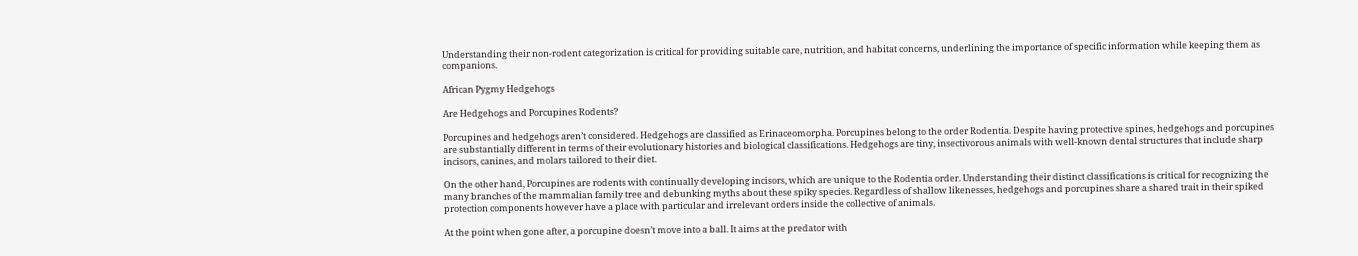Understanding their non-rodent categorization is critical for providing suitable care, nutrition, and habitat concerns, underlining the importance of specific information while keeping them as companions.

African Pygmy Hedgehogs

Are Hedgehogs and Porcupines Rodents?

Porcupines and hedgehogs aren’t considered. Hedgehogs are classified as Erinaceomorpha. Porcupines belong to the order Rodentia. Despite having protective spines, hedgehogs and porcupines are substantially different in terms of their evolutionary histories and biological classifications. Hedgehogs are tiny, insectivorous animals with well-known dental structures that include sharp incisors, canines, and molars tailored to their diet.

On the other hand, Porcupines are rodents with continually developing incisors, which are unique to the Rodentia order. Understanding their distinct classifications is critical for recognizing the many branches of the mammalian family tree and debunking myths about these spiky species. Regardless of shallow likenesses, hedgehogs and porcupines share a shared trait in their spiked protection components however have a place with particular and irrelevant orders inside the collective of animals.

At the point when gone after, a porcupine doesn’t move into a ball. It aims at the predator with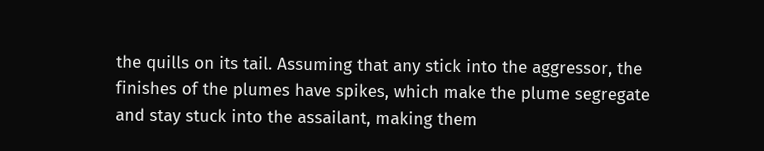the quills on its tail. Assuming that any stick into the aggressor, the finishes of the plumes have spikes, which make the plume segregate and stay stuck into the assailant, making them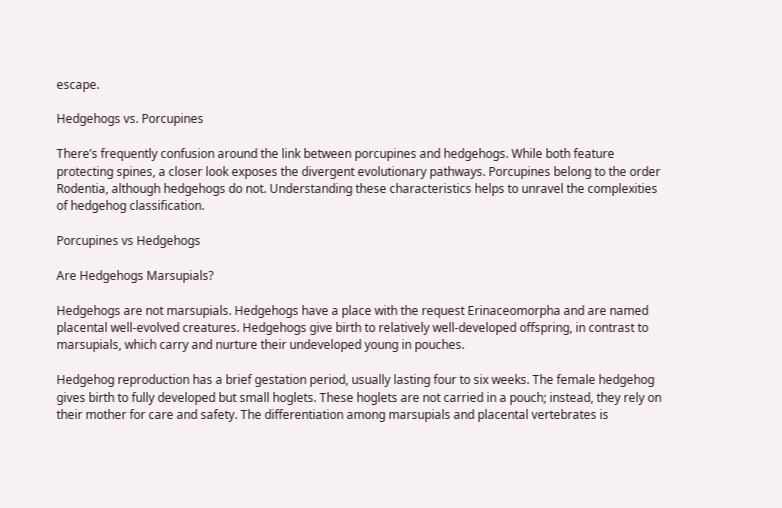escape.

Hedgehogs vs. Porcupines

There’s frequently confusion around the link between porcupines and hedgehogs. While both feature protecting spines, a closer look exposes the divergent evolutionary pathways. Porcupines belong to the order Rodentia, although hedgehogs do not. Understanding these characteristics helps to unravel the complexities of hedgehog classification.

Porcupines vs Hedgehogs

Are Hedgehogs Marsupials?

Hedgehogs are not marsupials. Hedgehogs have a place with the request Erinaceomorpha and are named placental well-evolved creatures. Hedgehogs give birth to relatively well-developed offspring, in contrast to marsupials, which carry and nurture their undeveloped young in pouches.

Hedgehog reproduction has a brief gestation period, usually lasting four to six weeks. The female hedgehog gives birth to fully developed but small hoglets. These hoglets are not carried in a pouch; instead, they rely on their mother for care and safety. The differentiation among marsupials and placental vertebrates is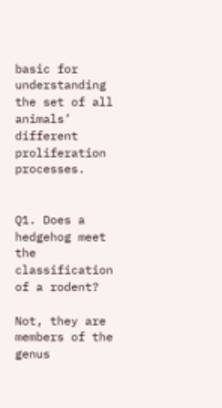basic for understanding the set of all animals’ different proliferation processes.


Q1. Does a hedgehog meet the classification of a rodent?

Not, they are members of the genus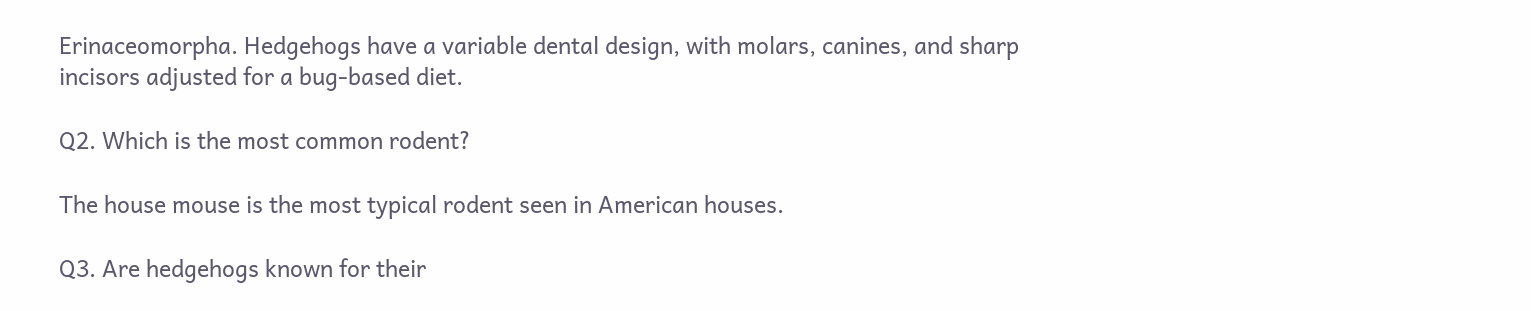Erinaceomorpha. Hedgehogs have a variable dental design, with molars, canines, and sharp incisors adjusted for a bug-based diet.

Q2. Which is the most common rodent?

The house mouse is the most typical rodent seen in American houses.

Q3. Are hedgehogs known for their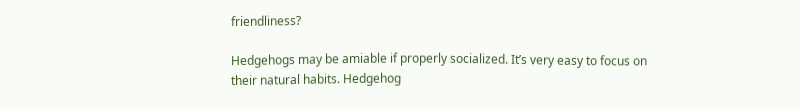friendliness?

Hedgehogs may be amiable if properly socialized. It’s very easy to focus on their natural habits. Hedgehog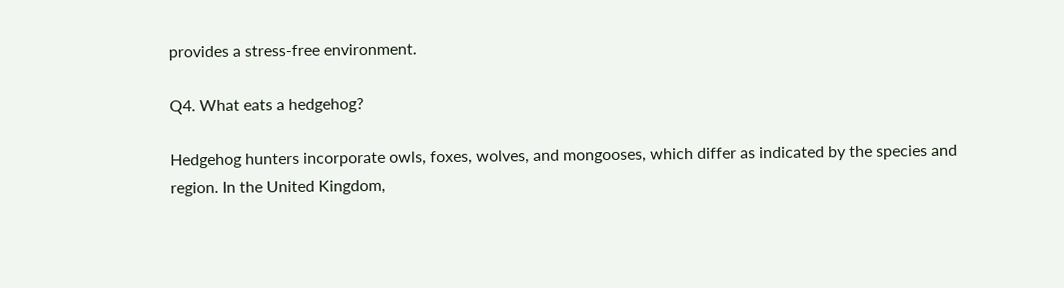provides a stress-free environment.

Q4. What eats a hedgehog?

Hedgehog hunters incorporate owls, foxes, wolves, and mongooses, which differ as indicated by the species and region. In the United Kingdom,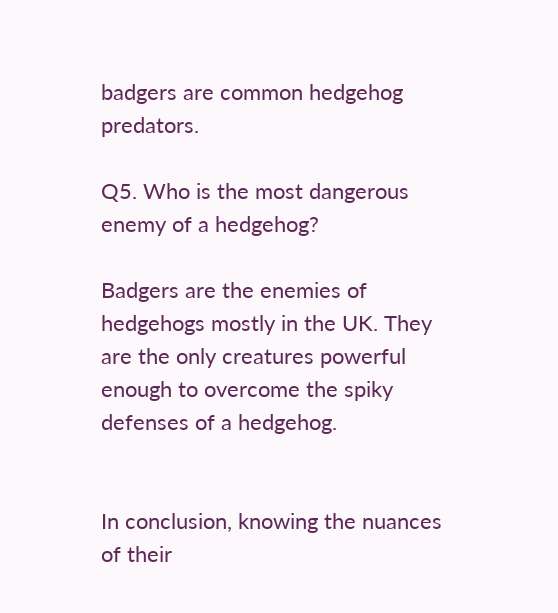badgers are common hedgehog predators.

Q5. Who is the most dangerous enemy of a hedgehog?

Badgers are the enemies of hedgehogs mostly in the UK. They are the only creatures powerful enough to overcome the spiky defenses of a hedgehog.


In conclusion, knowing the nuances of their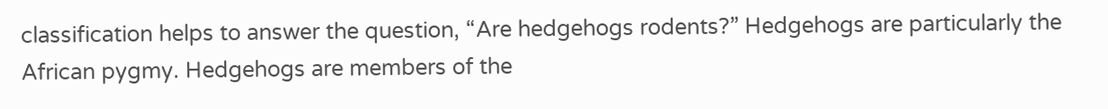classification helps to answer the question, “Are hedgehogs rodents?” Hedgehogs are particularly the African pygmy. Hedgehogs are members of the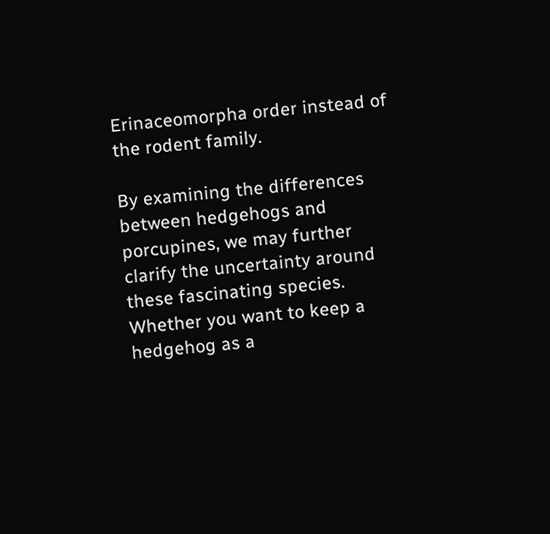Erinaceomorpha order instead of the rodent family.

By examining the differences between hedgehogs and porcupines, we may further clarify the uncertainty around these fascinating species. Whether you want to keep a hedgehog as a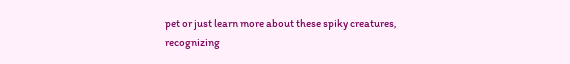pet or just learn more about these spiky creatures, recognizing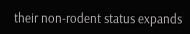their non-rodent status expands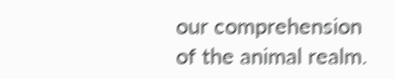our comprehension of the animal realm.